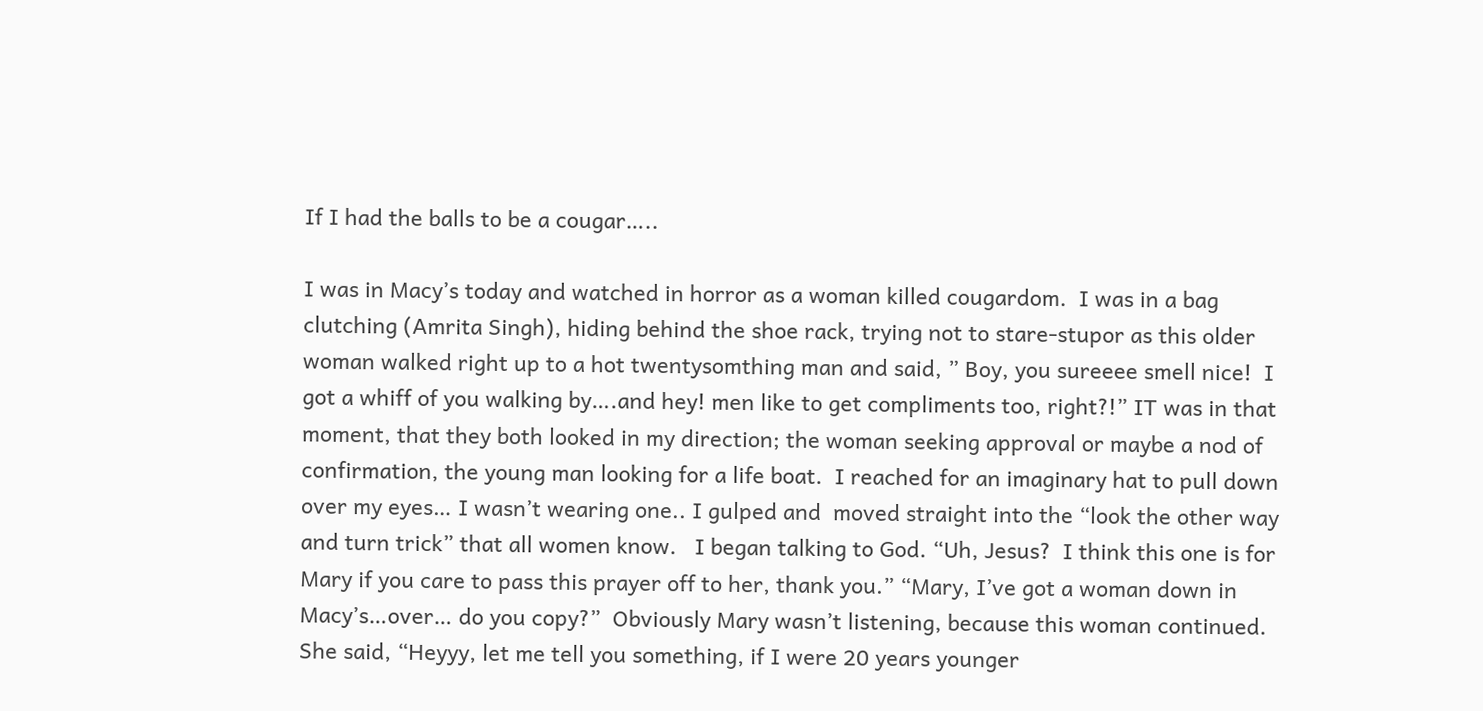If I had the balls to be a cougar…..

I was in Macy’s today and watched in horror as a woman killed cougardom.  I was in a bag clutching (Amrita Singh), hiding behind the shoe rack, trying not to stare-stupor as this older woman walked right up to a hot twentysomthing man and said, ” Boy, you sureeee smell nice!  I got a whiff of you walking by….and hey! men like to get compliments too, right?!” IT was in that moment, that they both looked in my direction; the woman seeking approval or maybe a nod of confirmation, the young man looking for a life boat.  I reached for an imaginary hat to pull down over my eyes… I wasn’t wearing one.. I gulped and  moved straight into the “look the other way and turn trick” that all women know.   I began talking to God. “Uh, Jesus?  I think this one is for Mary if you care to pass this prayer off to her, thank you.” “Mary, I’ve got a woman down in Macy’s…over… do you copy?”  Obviously Mary wasn’t listening, because this woman continued.  She said, “Heyyy, let me tell you something, if I were 20 years younger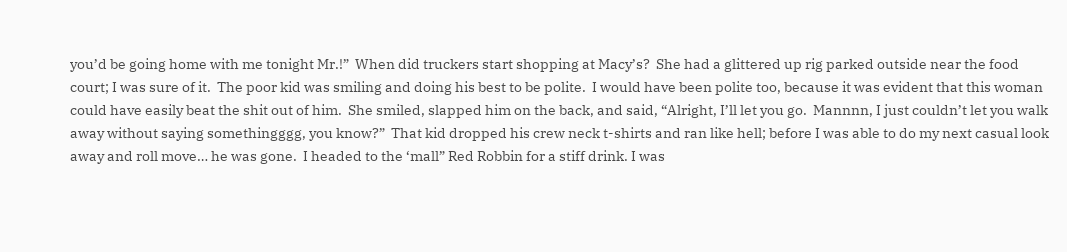you’d be going home with me tonight Mr.!”  When did truckers start shopping at Macy’s?  She had a glittered up rig parked outside near the food court; I was sure of it.  The poor kid was smiling and doing his best to be polite.  I would have been polite too, because it was evident that this woman could have easily beat the shit out of him.  She smiled, slapped him on the back, and said, “Alright, I’ll let you go.  Mannnn, I just couldn’t let you walk away without saying somethingggg, you know?”  That kid dropped his crew neck t-shirts and ran like hell; before I was able to do my next casual look away and roll move… he was gone.  I headed to the ‘mall” Red Robbin for a stiff drink. I was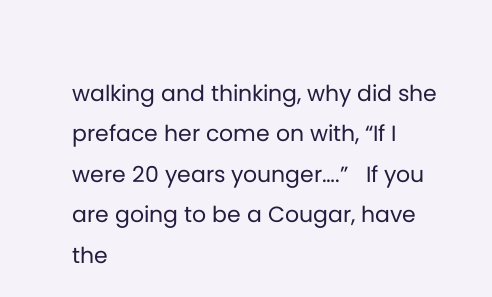walking and thinking, why did she preface her come on with, “If I were 20 years younger….”   If you are going to be a Cougar, have the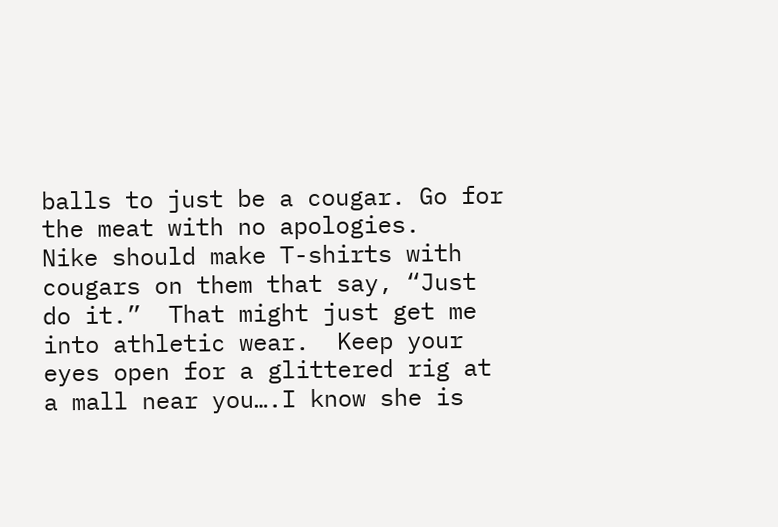balls to just be a cougar. Go for the meat with no apologies.   Nike should make T-shirts with cougars on them that say, “Just do it.”  That might just get me into athletic wear.  Keep your eyes open for a glittered rig at a mall near you….I know she is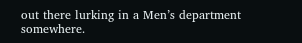out there lurking in a Men’s department somewhere.